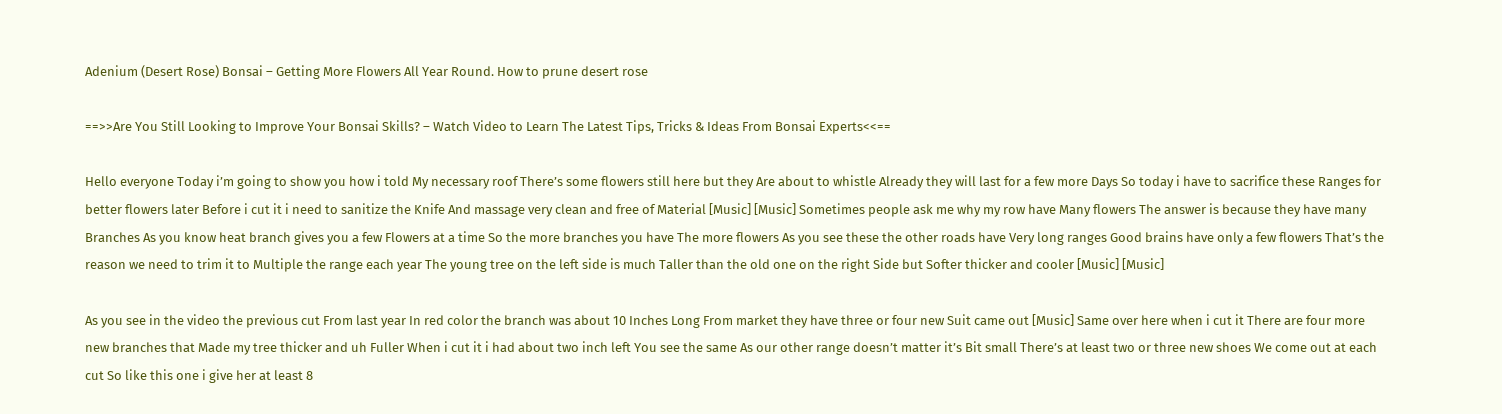Adenium (Desert Rose) Bonsai – Getting More Flowers All Year Round. How to prune desert rose

==>>Are You Still Looking to Improve Your Bonsai Skills? – Watch Video to Learn The Latest Tips, Tricks & Ideas From Bonsai Experts<<==

Hello everyone Today i’m going to show you how i told My necessary roof There’s some flowers still here but they Are about to whistle Already they will last for a few more Days So today i have to sacrifice these Ranges for better flowers later Before i cut it i need to sanitize the Knife And massage very clean and free of Material [Music] [Music] Sometimes people ask me why my row have Many flowers The answer is because they have many Branches As you know heat branch gives you a few Flowers at a time So the more branches you have The more flowers As you see these the other roads have Very long ranges Good brains have only a few flowers That’s the reason we need to trim it to Multiple the range each year The young tree on the left side is much Taller than the old one on the right Side but Softer thicker and cooler [Music] [Music]

As you see in the video the previous cut From last year In red color the branch was about 10 Inches Long From market they have three or four new Suit came out [Music] Same over here when i cut it There are four more new branches that Made my tree thicker and uh Fuller When i cut it i had about two inch left You see the same As our other range doesn’t matter it’s Bit small There’s at least two or three new shoes We come out at each cut So like this one i give her at least 8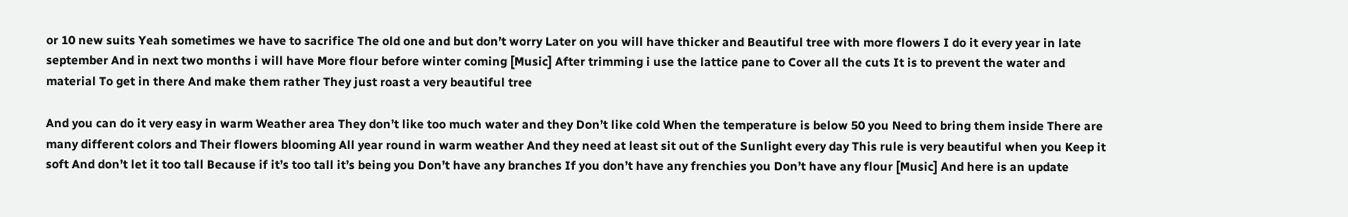or 10 new suits Yeah sometimes we have to sacrifice The old one and but don’t worry Later on you will have thicker and Beautiful tree with more flowers I do it every year in late september And in next two months i will have More flour before winter coming [Music] After trimming i use the lattice pane to Cover all the cuts It is to prevent the water and material To get in there And make them rather They just roast a very beautiful tree

And you can do it very easy in warm Weather area They don’t like too much water and they Don’t like cold When the temperature is below 50 you Need to bring them inside There are many different colors and Their flowers blooming All year round in warm weather And they need at least sit out of the Sunlight every day This rule is very beautiful when you Keep it soft And don’t let it too tall Because if it’s too tall it’s being you Don’t have any branches If you don’t have any frenchies you Don’t have any flour [Music] And here is an update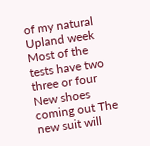of my natural Upland week Most of the tests have two three or four New shoes coming out The new suit will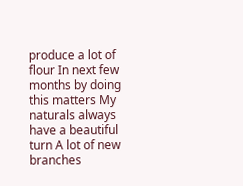produce a lot of flour In next few months by doing this matters My naturals always have a beautiful turn A lot of new branches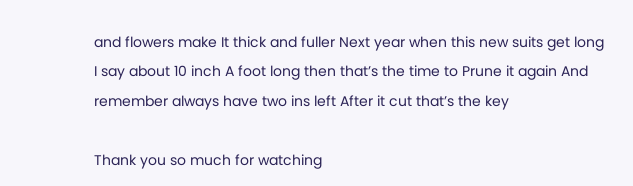and flowers make It thick and fuller Next year when this new suits get long I say about 10 inch A foot long then that’s the time to Prune it again And remember always have two ins left After it cut that’s the key

Thank you so much for watching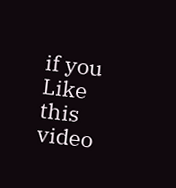if you Like this video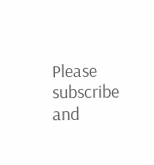Please subscribe and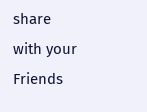share with your Friends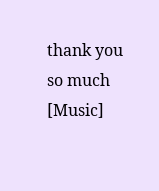thank you so much [Music]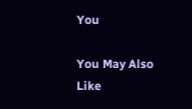You

You May Also Like